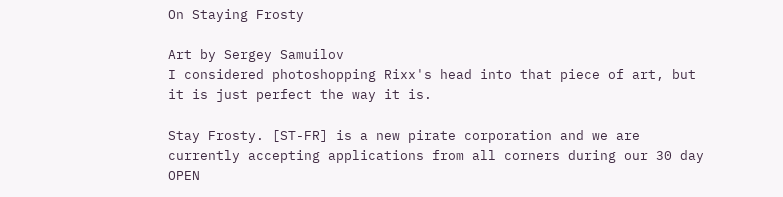On Staying Frosty

Art by Sergey Samuilov
I considered photoshopping Rixx's head into that piece of art, but it is just perfect the way it is.

Stay Frosty. [ST-FR] is a new pirate corporation and we are currently accepting applications from all corners during our 30 day OPEN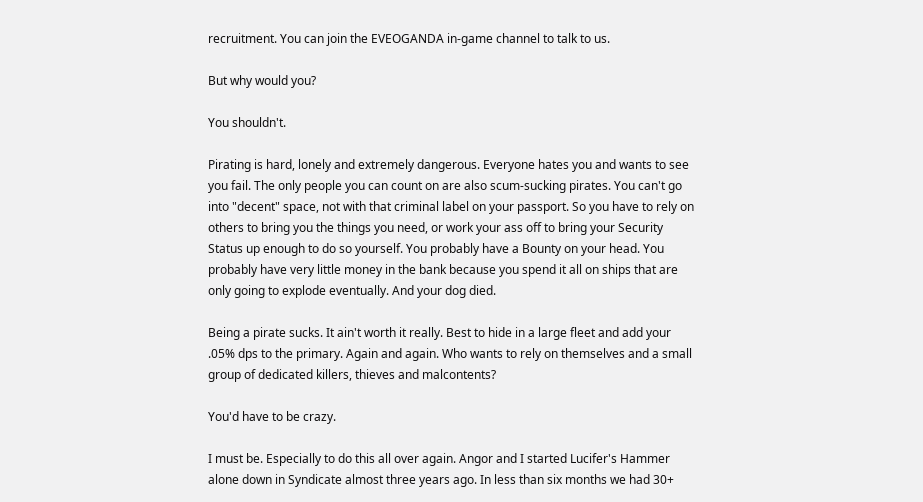recruitment. You can join the EVEOGANDA in-game channel to talk to us.

But why would you?

You shouldn't.

Pirating is hard, lonely and extremely dangerous. Everyone hates you and wants to see you fail. The only people you can count on are also scum-sucking pirates. You can't go into "decent" space, not with that criminal label on your passport. So you have to rely on others to bring you the things you need, or work your ass off to bring your Security Status up enough to do so yourself. You probably have a Bounty on your head. You probably have very little money in the bank because you spend it all on ships that are only going to explode eventually. And your dog died.

Being a pirate sucks. It ain't worth it really. Best to hide in a large fleet and add your .05% dps to the primary. Again and again. Who wants to rely on themselves and a small group of dedicated killers, thieves and malcontents?

You'd have to be crazy.

I must be. Especially to do this all over again. Angor and I started Lucifer's Hammer alone down in Syndicate almost three years ago. In less than six months we had 30+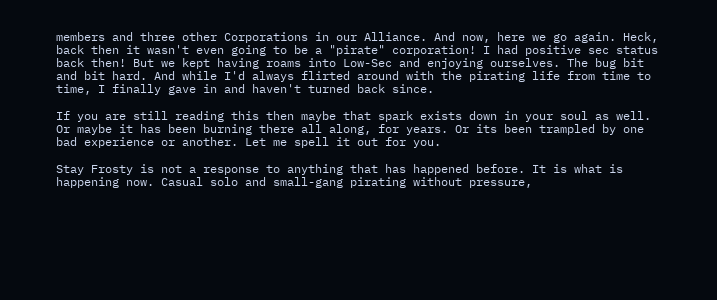members and three other Corporations in our Alliance. And now, here we go again. Heck, back then it wasn't even going to be a "pirate" corporation! I had positive sec status back then! But we kept having roams into Low-Sec and enjoying ourselves. The bug bit and bit hard. And while I'd always flirted around with the pirating life from time to time, I finally gave in and haven't turned back since.

If you are still reading this then maybe that spark exists down in your soul as well. Or maybe it has been burning there all along, for years. Or its been trampled by one bad experience or another. Let me spell it out for you.

Stay Frosty is not a response to anything that has happened before. It is what is happening now. Casual solo and small-gang pirating without pressure,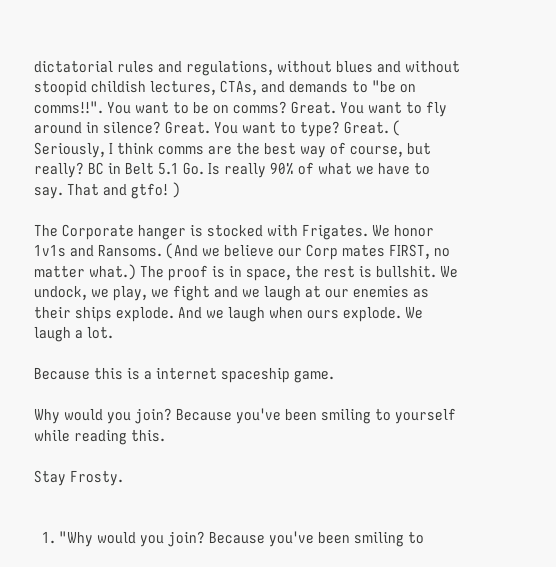dictatorial rules and regulations, without blues and without stoopid childish lectures, CTAs, and demands to "be on comms!!". You want to be on comms? Great. You want to fly around in silence? Great. You want to type? Great. ( Seriously, I think comms are the best way of course, but really? BC in Belt 5.1 Go. Is really 90% of what we have to say. That and gtfo! )

The Corporate hanger is stocked with Frigates. We honor 1v1s and Ransoms. (And we believe our Corp mates FIRST, no matter what.) The proof is in space, the rest is bullshit. We undock, we play, we fight and we laugh at our enemies as their ships explode. And we laugh when ours explode. We laugh a lot.

Because this is a internet spaceship game.

Why would you join? Because you've been smiling to yourself while reading this.

Stay Frosty.


  1. "Why would you join? Because you've been smiling to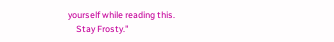yourself while reading this.
    Stay Frosty."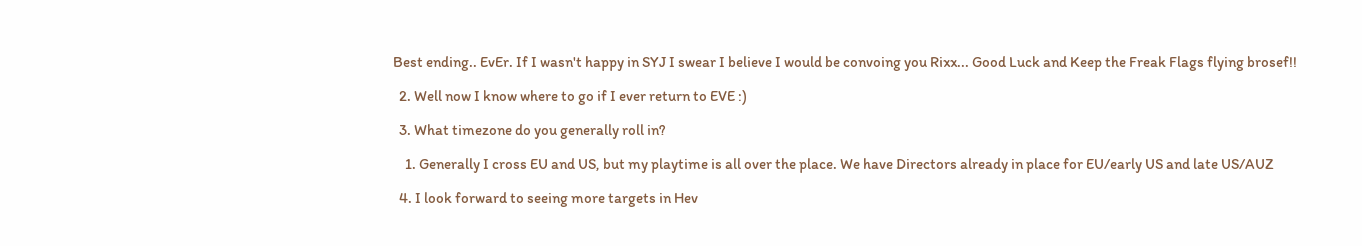Best ending.. EvEr. If I wasn't happy in SYJ I swear I believe I would be convoing you Rixx... Good Luck and Keep the Freak Flags flying brosef!!

  2. Well now I know where to go if I ever return to EVE :)

  3. What timezone do you generally roll in?

    1. Generally I cross EU and US, but my playtime is all over the place. We have Directors already in place for EU/early US and late US/AUZ

  4. I look forward to seeing more targets in Hev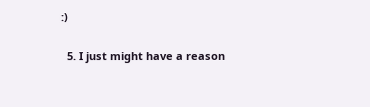:)

  5. I just might have a reason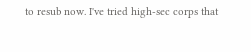to resub now. I've tried high-sec corps that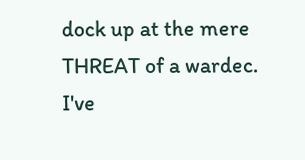dock up at the mere THREAT of a wardec. I've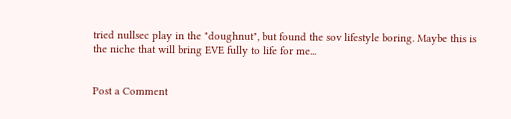tried nullsec play in the "doughnut", but found the sov lifestyle boring. Maybe this is the niche that will bring EVE fully to life for me...


Post a Comment